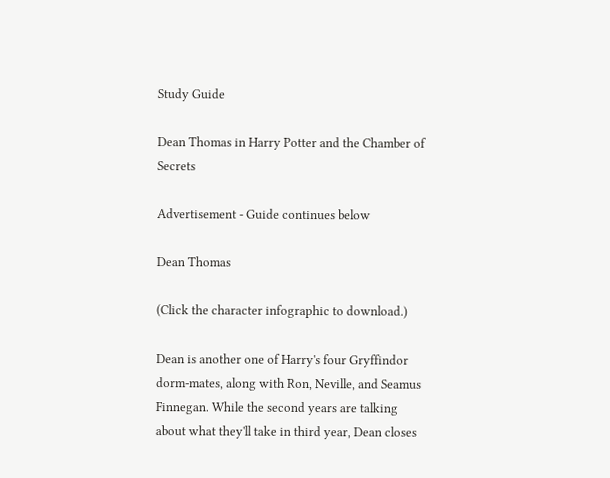Study Guide

Dean Thomas in Harry Potter and the Chamber of Secrets

Advertisement - Guide continues below

Dean Thomas

(Click the character infographic to download.)

Dean is another one of Harry's four Gryffindor dorm-mates, along with Ron, Neville, and Seamus Finnegan. While the second years are talking about what they'll take in third year, Dean closes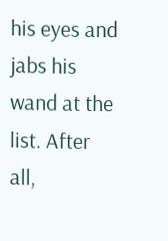his eyes and jabs his wand at the list. After all,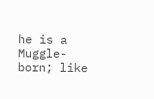he is a Muggle-born; like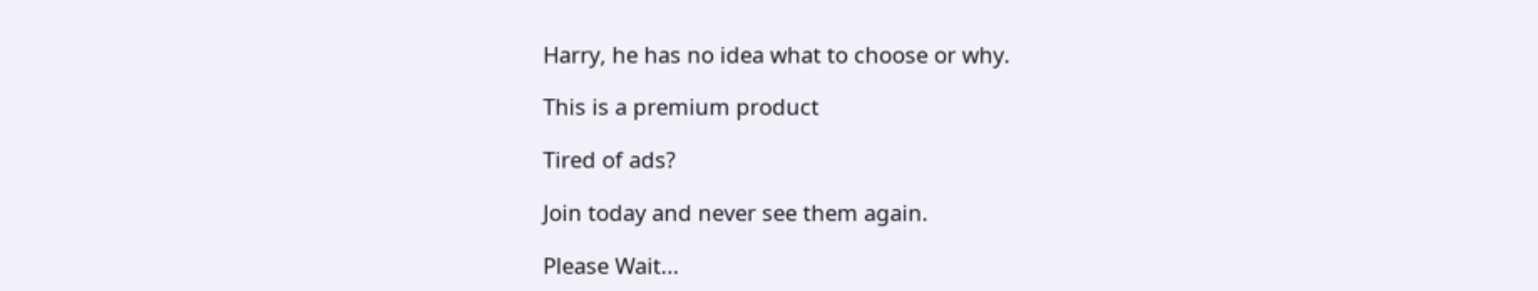Harry, he has no idea what to choose or why.

This is a premium product

Tired of ads?

Join today and never see them again.

Please Wait...